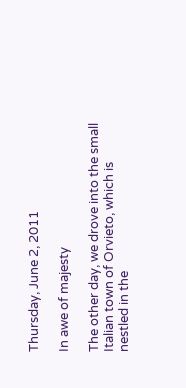Thursday, June 2, 2011

In awe of majesty

The other day, we drove into the small Italian town of Orvieto, which is nestled in the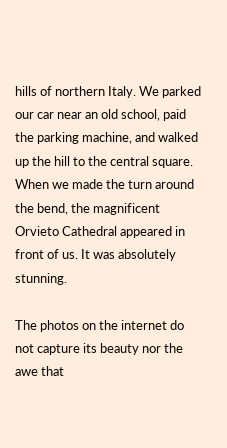hills of northern Italy. We parked our car near an old school, paid the parking machine, and walked up the hill to the central square. When we made the turn around the bend, the magnificent Orvieto Cathedral appeared in front of us. It was absolutely stunning.

The photos on the internet do not capture its beauty nor the awe that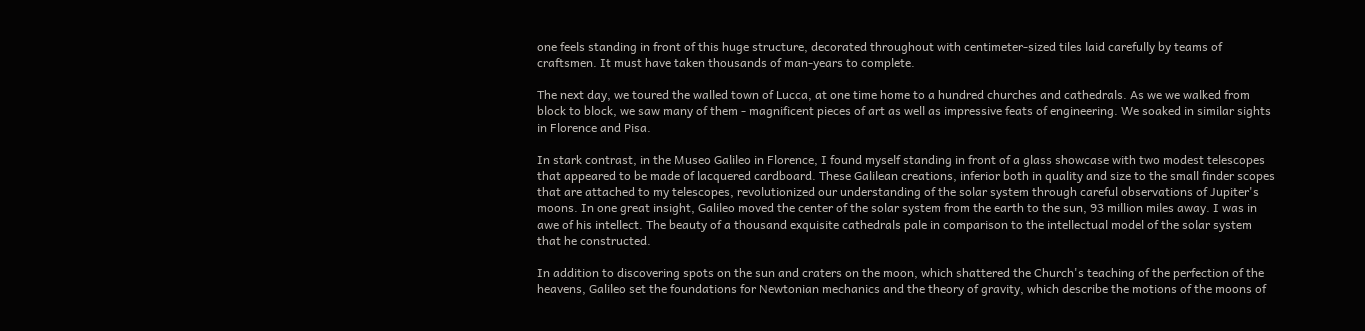one feels standing in front of this huge structure, decorated throughout with centimeter-sized tiles laid carefully by teams of craftsmen. It must have taken thousands of man-years to complete.

The next day, we toured the walled town of Lucca, at one time home to a hundred churches and cathedrals. As we we walked from block to block, we saw many of them - magnificent pieces of art as well as impressive feats of engineering. We soaked in similar sights in Florence and Pisa.

In stark contrast, in the Museo Galileo in Florence, I found myself standing in front of a glass showcase with two modest telescopes that appeared to be made of lacquered cardboard. These Galilean creations, inferior both in quality and size to the small finder scopes that are attached to my telescopes, revolutionized our understanding of the solar system through careful observations of Jupiter's moons. In one great insight, Galileo moved the center of the solar system from the earth to the sun, 93 million miles away. I was in awe of his intellect. The beauty of a thousand exquisite cathedrals pale in comparison to the intellectual model of the solar system that he constructed.

In addition to discovering spots on the sun and craters on the moon, which shattered the Church's teaching of the perfection of the heavens, Galileo set the foundations for Newtonian mechanics and the theory of gravity, which describe the motions of the moons of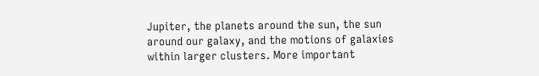Jupiter, the planets around the sun, the sun around our galaxy, and the motions of galaxies within larger clusters. More important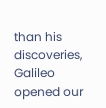than his discoveries, Galileo opened our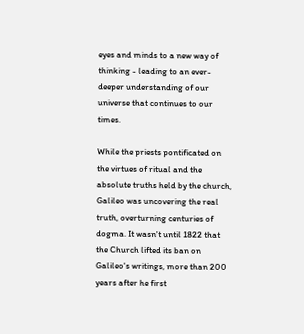eyes and minds to a new way of thinking - leading to an ever-deeper understanding of our universe that continues to our times.

While the priests pontificated on the virtues of ritual and the absolute truths held by the church, Galileo was uncovering the real truth, overturning centuries of dogma. It wasn't until 1822 that the Church lifted its ban on Galileo's writings, more than 200 years after he first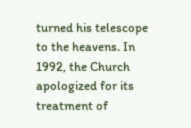turned his telescope to the heavens. In 1992, the Church apologized for its treatment of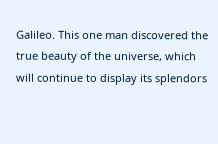Galileo. This one man discovered the true beauty of the universe, which will continue to display its splendors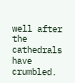well after the cathedrals have crumbled.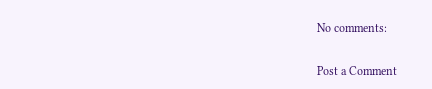No comments:

Post a Comment